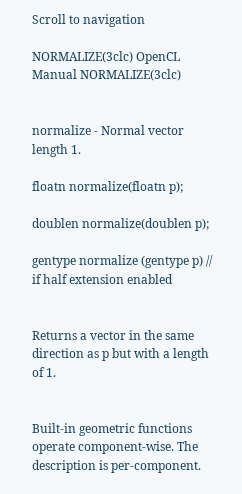Scroll to navigation

NORMALIZE(3clc) OpenCL Manual NORMALIZE(3clc)


normalize - Normal vector length 1.

floatn normalize(floatn p);

doublen normalize(doublen p);

gentype normalize (gentype p) // if half extension enabled


Returns a vector in the same direction as p but with a length of 1.


Built-in geometric functions operate component-wise. The description is per-component.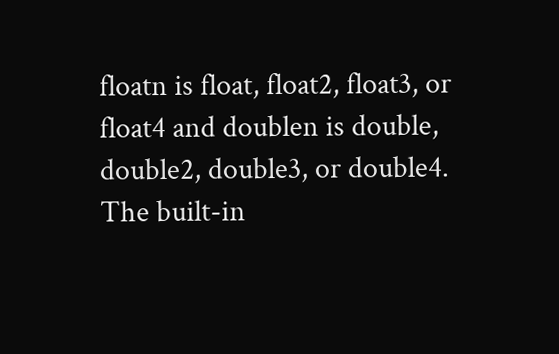floatn is float, float2, float3, or float4 and doublen is double, double2, double3, or double4. The built-in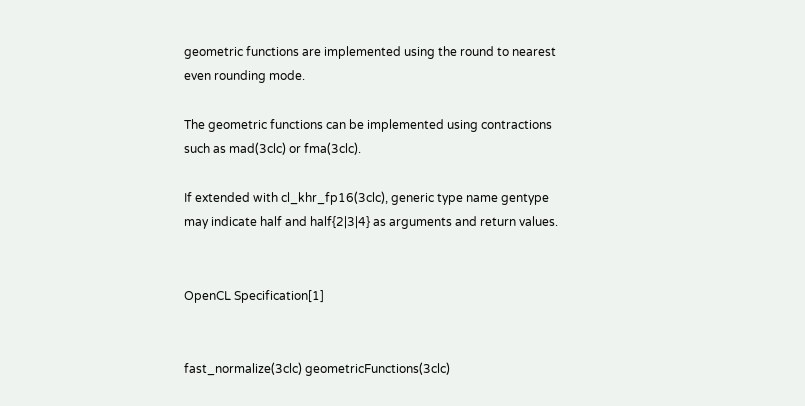geometric functions are implemented using the round to nearest even rounding mode.

The geometric functions can be implemented using contractions such as mad(3clc) or fma(3clc).

If extended with cl_khr_fp16(3clc), generic type name gentype may indicate half and half{2|3|4} as arguments and return values.


OpenCL Specification[1]


fast_normalize(3clc) geometricFunctions(3clc)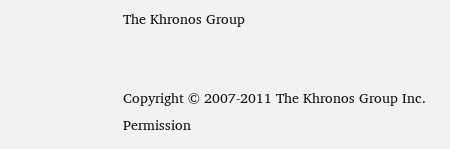The Khronos Group


Copyright © 2007-2011 The Khronos Group Inc.
Permission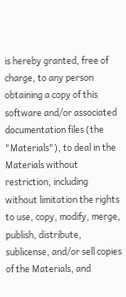is hereby granted, free of charge, to any person obtaining a copy of this software and/or associated documentation files (the "Materials"), to deal in the Materials without restriction, including without limitation the rights to use, copy, modify, merge, publish, distribute, sublicense, and/or sell copies of the Materials, and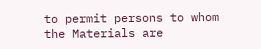to permit persons to whom the Materials are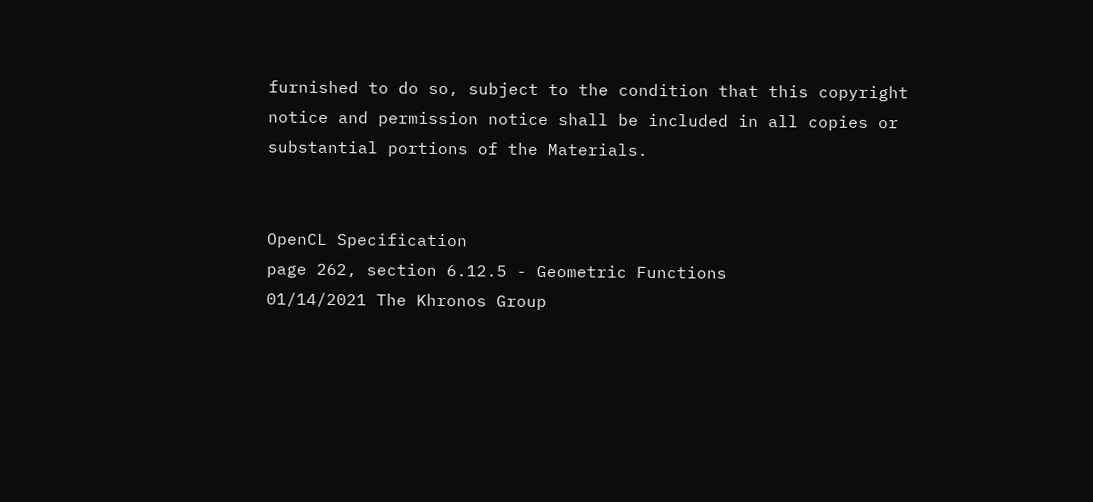furnished to do so, subject to the condition that this copyright notice and permission notice shall be included in all copies or substantial portions of the Materials.


OpenCL Specification
page 262, section 6.12.5 - Geometric Functions
01/14/2021 The Khronos Group